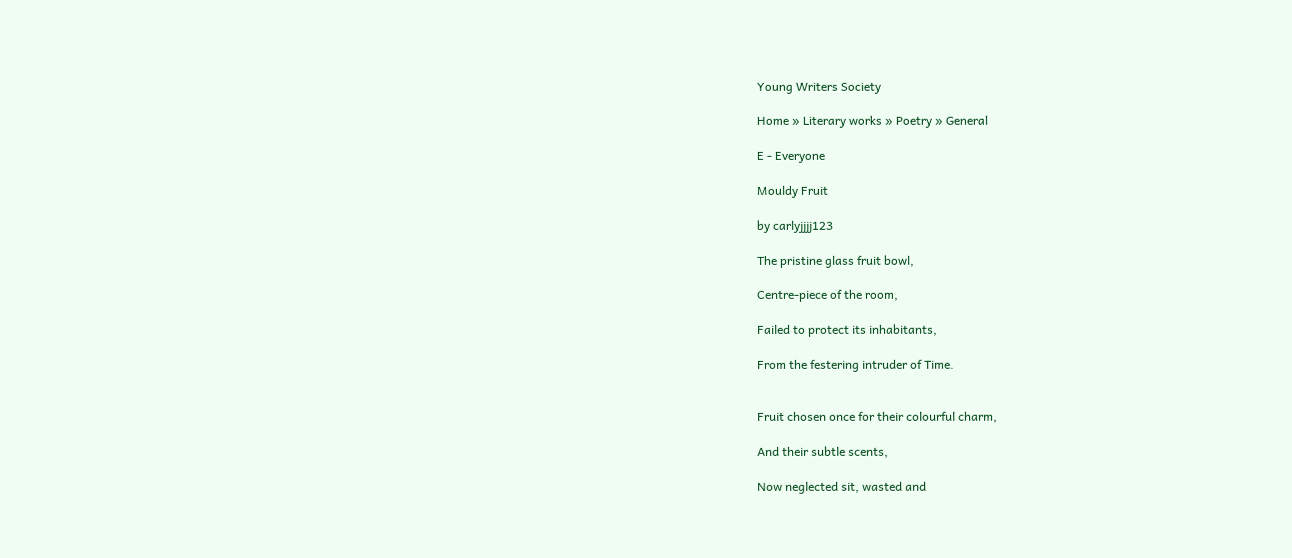Young Writers Society

Home » Literary works » Poetry » General

E - Everyone

Mouldy Fruit

by carlyjjjj123

The pristine glass fruit bowl,

Centre-piece of the room,

Failed to protect its inhabitants,

From the festering intruder of Time.


Fruit chosen once for their colourful charm,

And their subtle scents,

Now neglected sit, wasted and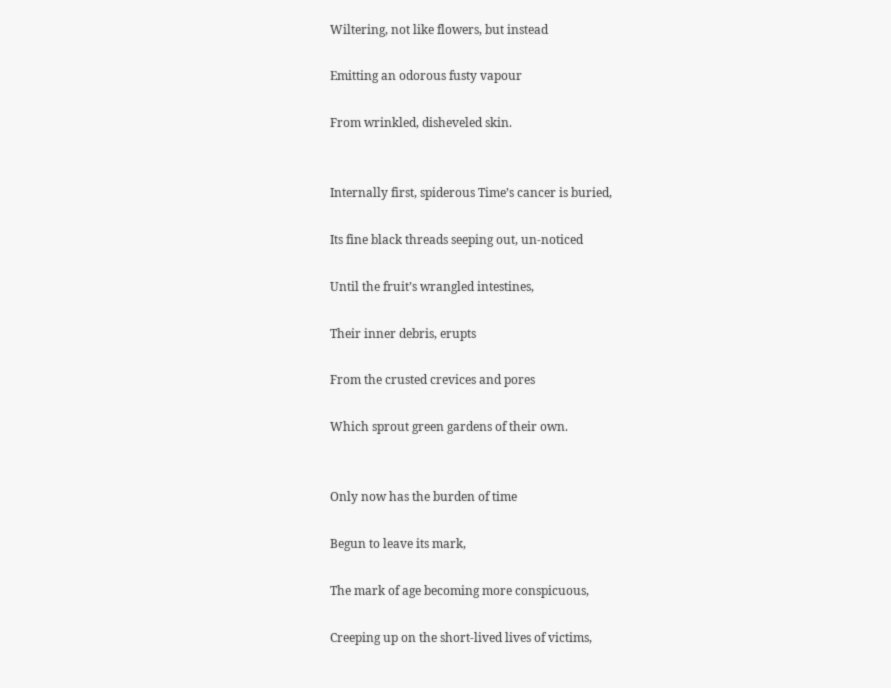Wiltering, not like flowers, but instead

Emitting an odorous fusty vapour

From wrinkled, disheveled skin.


Internally first, spiderous Time’s cancer is buried,

Its fine black threads seeping out, un-noticed

Until the fruit’s wrangled intestines,

Their inner debris, erupts

From the crusted crevices and pores

Which sprout green gardens of their own.


Only now has the burden of time

Begun to leave its mark,

The mark of age becoming more conspicuous,

Creeping up on the short-lived lives of victims,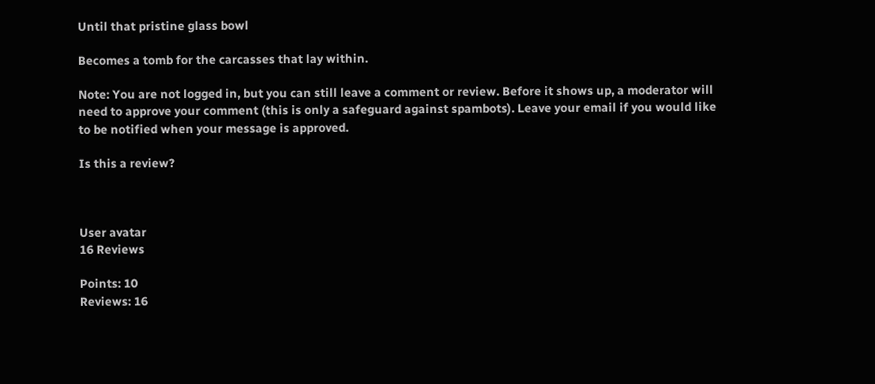Until that pristine glass bowl

Becomes a tomb for the carcasses that lay within.

Note: You are not logged in, but you can still leave a comment or review. Before it shows up, a moderator will need to approve your comment (this is only a safeguard against spambots). Leave your email if you would like to be notified when your message is approved.

Is this a review?



User avatar
16 Reviews

Points: 10
Reviews: 16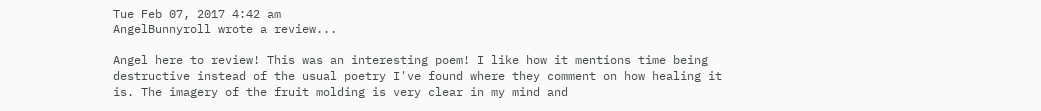Tue Feb 07, 2017 4:42 am
AngelBunnyroll wrote a review...

Angel here to review! This was an interesting poem! I like how it mentions time being destructive instead of the usual poetry I've found where they comment on how healing it is. The imagery of the fruit molding is very clear in my mind and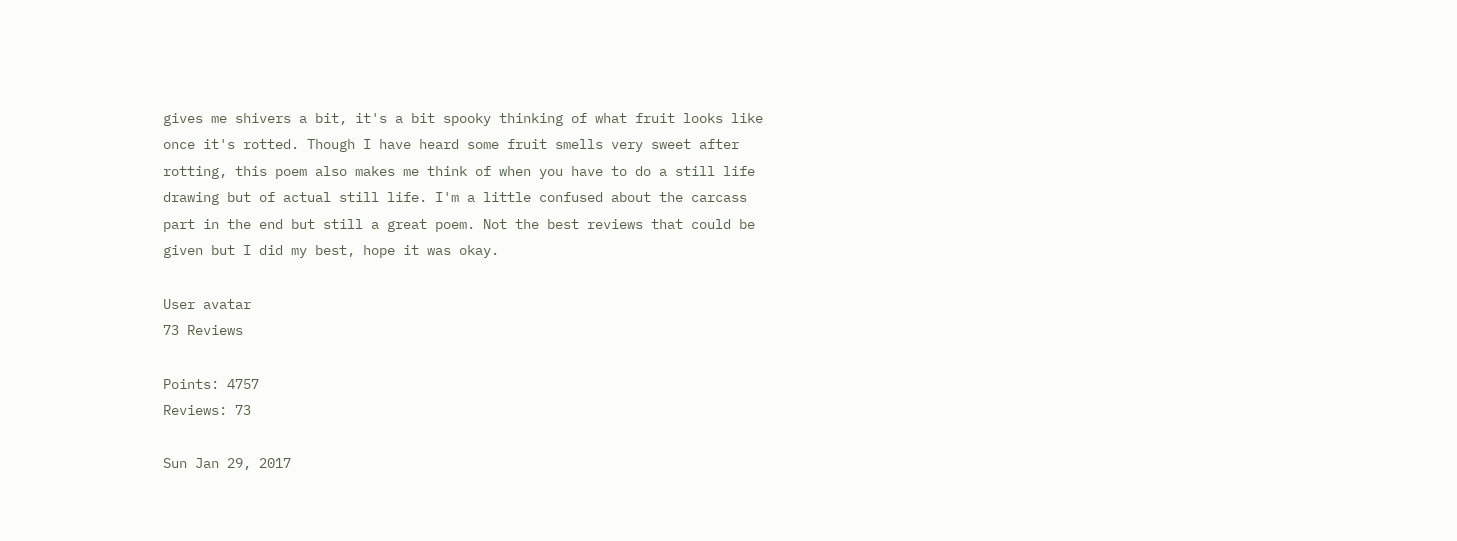gives me shivers a bit, it's a bit spooky thinking of what fruit looks like once it's rotted. Though I have heard some fruit smells very sweet after rotting, this poem also makes me think of when you have to do a still life drawing but of actual still life. I'm a little confused about the carcass part in the end but still a great poem. Not the best reviews that could be given but I did my best, hope it was okay.

User avatar
73 Reviews

Points: 4757
Reviews: 73

Sun Jan 29, 2017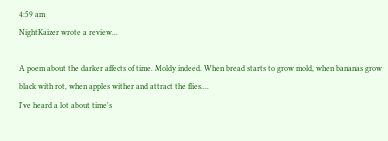4:59 am
NightKaizer wrote a review...

A poem about the darker affects of time. Moldy indeed. When bread starts to grow mold, when bananas grow black with rot, when apples wither and attract the flies....
I've heard a lot about time's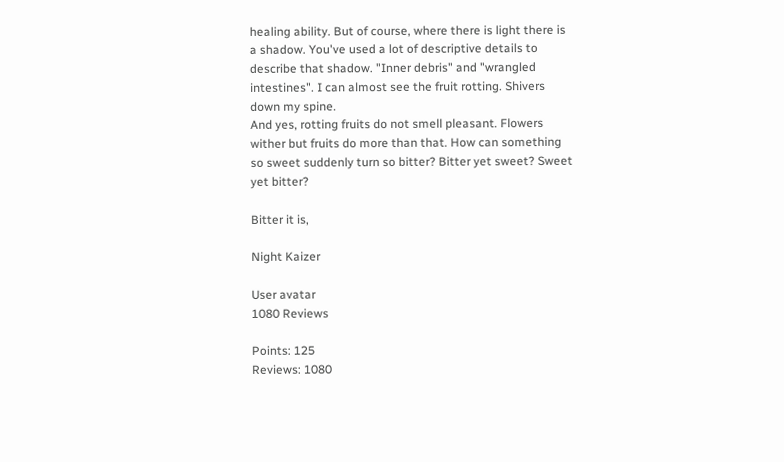healing ability. But of course, where there is light there is a shadow. You've used a lot of descriptive details to describe that shadow. "Inner debris" and "wrangled intestines". I can almost see the fruit rotting. Shivers down my spine.
And yes, rotting fruits do not smell pleasant. Flowers wither but fruits do more than that. How can something so sweet suddenly turn so bitter? Bitter yet sweet? Sweet yet bitter?

Bitter it is,

Night Kaizer

User avatar
1080 Reviews

Points: 125
Reviews: 1080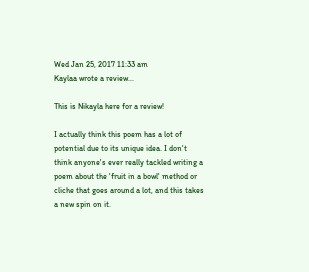Wed Jan 25, 2017 11:33 am
Kaylaa wrote a review...

This is Nikayla here for a review!

I actually think this poem has a lot of potential due to its unique idea. I don't think anyone's ever really tackled writing a poem about the 'fruit in a bowl' method or cliche that goes around a lot, and this takes a new spin on it.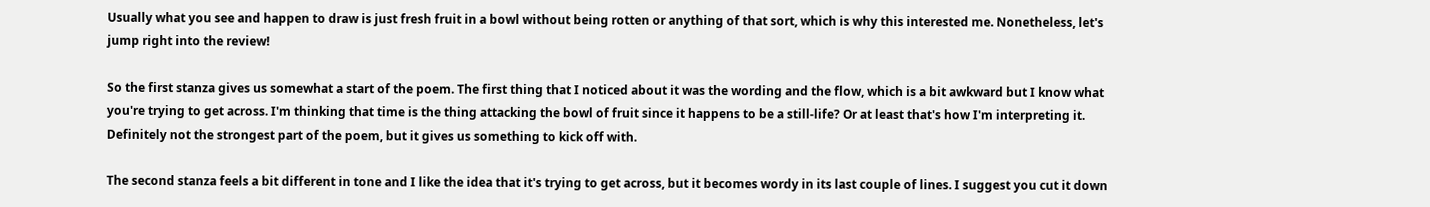Usually what you see and happen to draw is just fresh fruit in a bowl without being rotten or anything of that sort, which is why this interested me. Nonetheless, let's jump right into the review!

So the first stanza gives us somewhat a start of the poem. The first thing that I noticed about it was the wording and the flow, which is a bit awkward but I know what you're trying to get across. I'm thinking that time is the thing attacking the bowl of fruit since it happens to be a still-life? Or at least that's how I'm interpreting it. Definitely not the strongest part of the poem, but it gives us something to kick off with.

The second stanza feels a bit different in tone and I like the idea that it's trying to get across, but it becomes wordy in its last couple of lines. I suggest you cut it down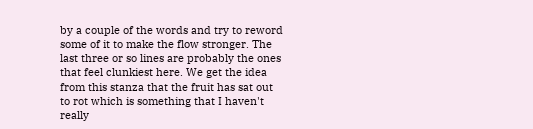by a couple of the words and try to reword some of it to make the flow stronger. The last three or so lines are probably the ones that feel clunkiest here. We get the idea from this stanza that the fruit has sat out to rot which is something that I haven't really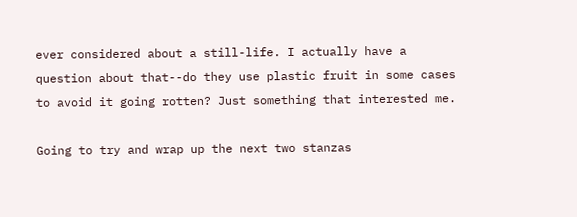ever considered about a still-life. I actually have a question about that--do they use plastic fruit in some cases to avoid it going rotten? Just something that interested me.

Going to try and wrap up the next two stanzas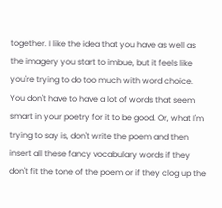together. I like the idea that you have as well as the imagery you start to imbue, but it feels like you're trying to do too much with word choice. You don't have to have a lot of words that seem smart in your poetry for it to be good. Or, what I'm trying to say is, don't write the poem and then insert all these fancy vocabulary words if they don't fit the tone of the poem or if they clog up the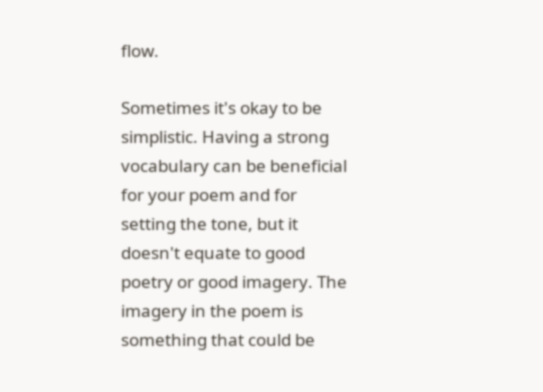flow.

Sometimes it's okay to be simplistic. Having a strong vocabulary can be beneficial for your poem and for setting the tone, but it doesn't equate to good poetry or good imagery. The imagery in the poem is something that could be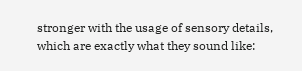stronger with the usage of sensory details, which are exactly what they sound like: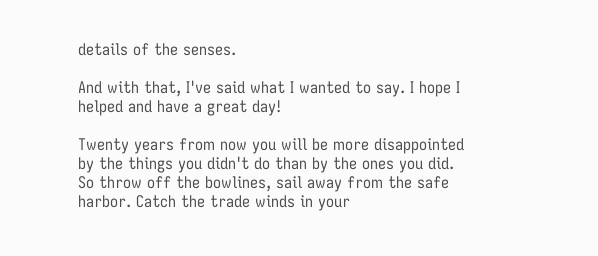details of the senses.

And with that, I've said what I wanted to say. I hope I helped and have a great day!

Twenty years from now you will be more disappointed by the things you didn't do than by the ones you did. So throw off the bowlines, sail away from the safe harbor. Catch the trade winds in your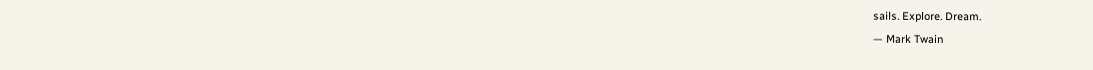sails. Explore. Dream.
— Mark Twain